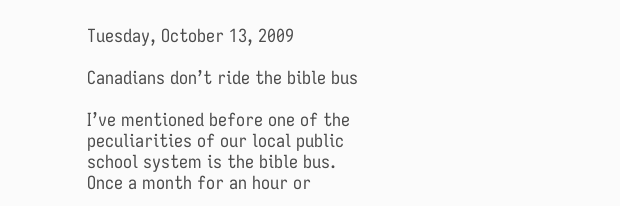Tuesday, October 13, 2009

Canadians don’t ride the bible bus

I’ve mentioned before one of the peculiarities of our local public school system is the bible bus. Once a month for an hour or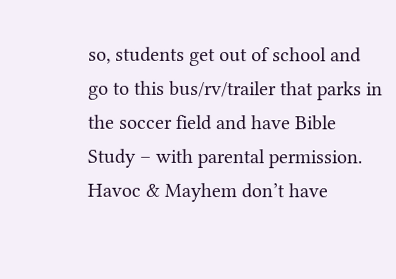so, students get out of school and go to this bus/rv/trailer that parks in the soccer field and have Bible Study – with parental permission.  Havoc & Mayhem don’t have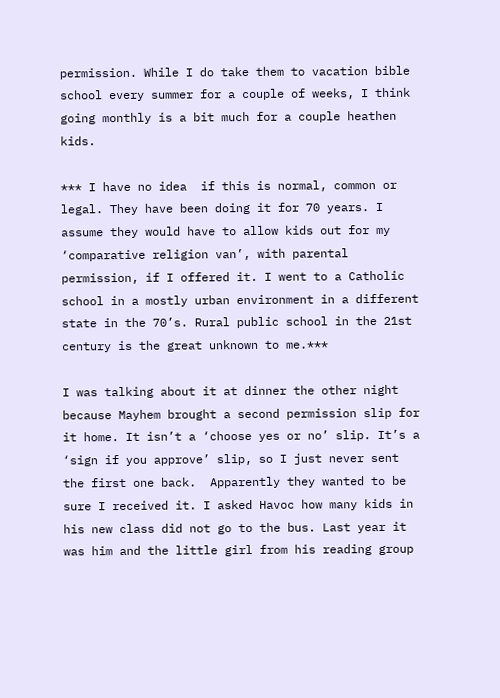permission. While I do take them to vacation bible school every summer for a couple of weeks, I think going monthly is a bit much for a couple heathen kids.

*** I have no idea  if this is normal, common or legal. They have been doing it for 70 years. I assume they would have to allow kids out for my ‘comparative religion van’, with parental permission, if I offered it. I went to a Catholic school in a mostly urban environment in a different state in the 70’s. Rural public school in the 21st century is the great unknown to me.***

I was talking about it at dinner the other night because Mayhem brought a second permission slip for it home. It isn’t a ‘choose yes or no’ slip. It’s a ‘sign if you approve’ slip, so I just never sent the first one back.  Apparently they wanted to be sure I received it. I asked Havoc how many kids in his new class did not go to the bus. Last year it was him and the little girl from his reading group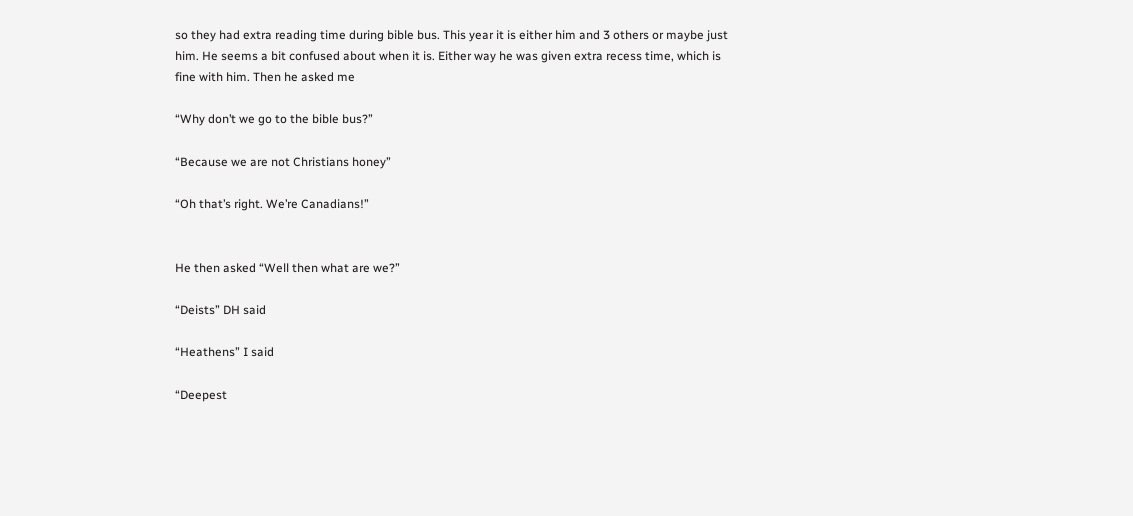so they had extra reading time during bible bus. This year it is either him and 3 others or maybe just him. He seems a bit confused about when it is. Either way he was given extra recess time, which is fine with him. Then he asked me

“Why don’t we go to the bible bus?”

“Because we are not Christians honey”

“Oh that’s right. We’re Canadians!”


He then asked “Well then what are we?”

“Deists” DH said

“Heathens” I said

“Deepest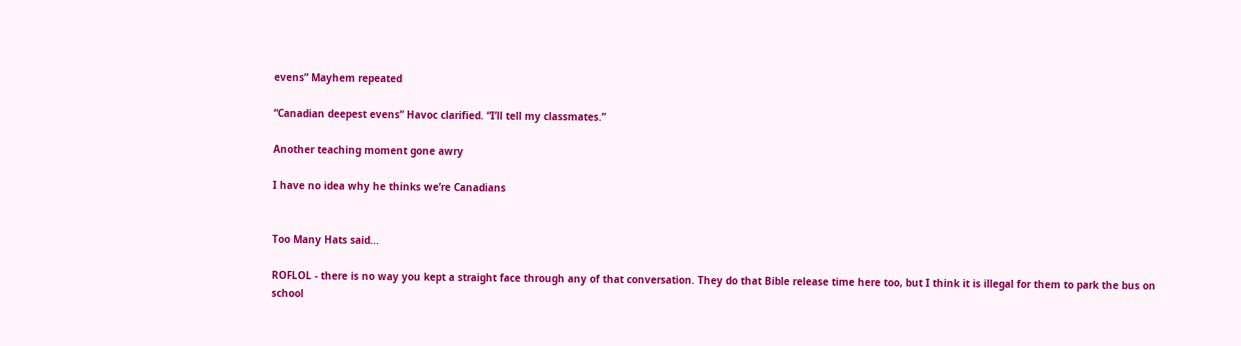evens” Mayhem repeated

“Canadian deepest evens” Havoc clarified. “I’ll tell my classmates.”

Another teaching moment gone awry

I have no idea why he thinks we’re Canadians


Too Many Hats said...

ROFLOL - there is no way you kept a straight face through any of that conversation. They do that Bible release time here too, but I think it is illegal for them to park the bus on school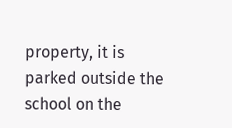property, it is parked outside the school on the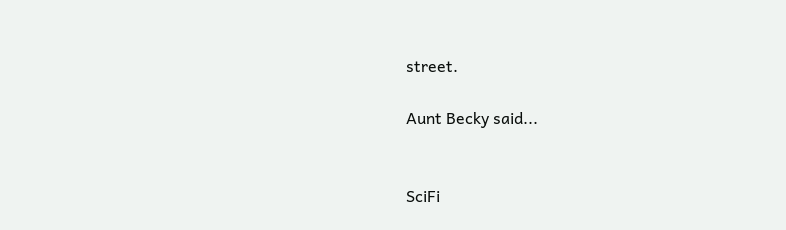street.

Aunt Becky said...


SciFi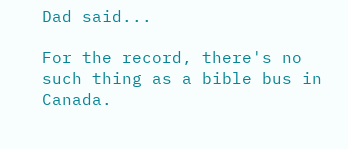Dad said...

For the record, there's no such thing as a bible bus in Canada.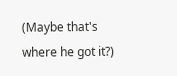(Maybe that's where he got it?)